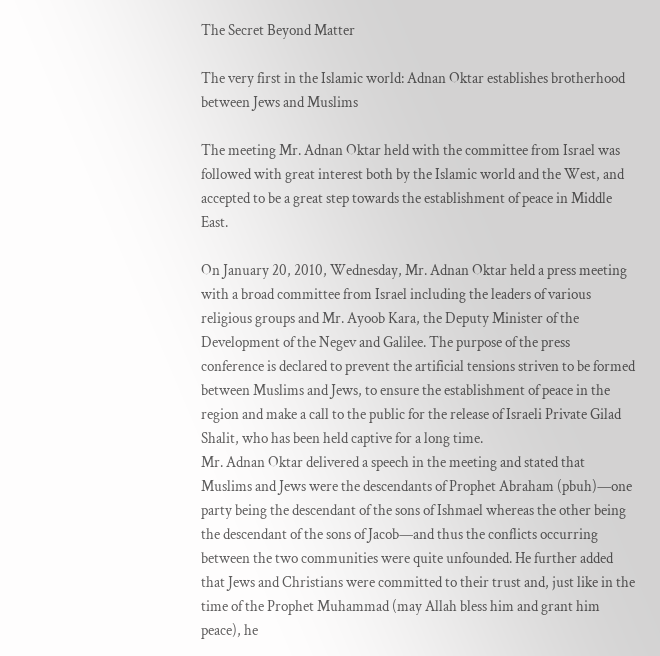The Secret Beyond Matter

The very first in the Islamic world: Adnan Oktar establishes brotherhood between Jews and Muslims

The meeting Mr. Adnan Oktar held with the committee from Israel was followed with great interest both by the Islamic world and the West, and accepted to be a great step towards the establishment of peace in Middle East.

On January 20, 2010, Wednesday, Mr. Adnan Oktar held a press meeting with a broad committee from Israel including the leaders of various religious groups and Mr. Ayoob Kara, the Deputy Minister of the Development of the Negev and Galilee. The purpose of the press conference is declared to prevent the artificial tensions striven to be formed between Muslims and Jews, to ensure the establishment of peace in the region and make a call to the public for the release of Israeli Private Gilad Shalit, who has been held captive for a long time.
Mr. Adnan Oktar delivered a speech in the meeting and stated that Muslims and Jews were the descendants of Prophet Abraham (pbuh)—one party being the descendant of the sons of Ishmael whereas the other being the descendant of the sons of Jacob—and thus the conflicts occurring between the two communities were quite unfounded. He further added that Jews and Christians were committed to their trust and, just like in the time of the Prophet Muhammad (may Allah bless him and grant him peace), he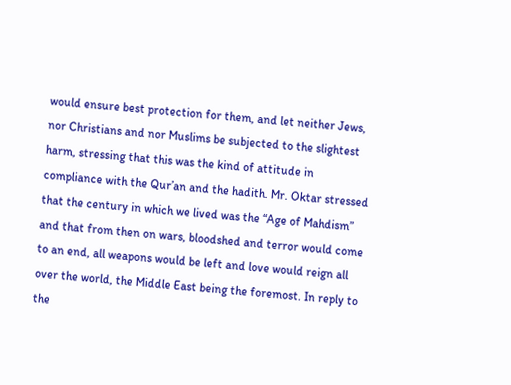would ensure best protection for them, and let neither Jews, nor Christians and nor Muslims be subjected to the slightest harm, stressing that this was the kind of attitude in compliance with the Qur’an and the hadith. Mr. Oktar stressed that the century in which we lived was the “Age of Mahdism” and that from then on wars, bloodshed and terror would come to an end, all weapons would be left and love would reign all over the world, the Middle East being the foremost. In reply to the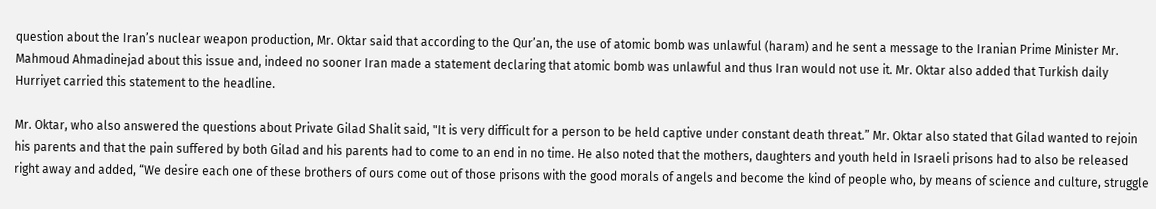question about the Iran’s nuclear weapon production, Mr. Oktar said that according to the Qur’an, the use of atomic bomb was unlawful (haram) and he sent a message to the Iranian Prime Minister Mr. Mahmoud Ahmadinejad about this issue and, indeed no sooner Iran made a statement declaring that atomic bomb was unlawful and thus Iran would not use it. Mr. Oktar also added that Turkish daily Hurriyet carried this statement to the headline.

Mr. Oktar, who also answered the questions about Private Gilad Shalit said, "It is very difficult for a person to be held captive under constant death threat.” Mr. Oktar also stated that Gilad wanted to rejoin his parents and that the pain suffered by both Gilad and his parents had to come to an end in no time. He also noted that the mothers, daughters and youth held in Israeli prisons had to also be released right away and added, “We desire each one of these brothers of ours come out of those prisons with the good morals of angels and become the kind of people who, by means of science and culture, struggle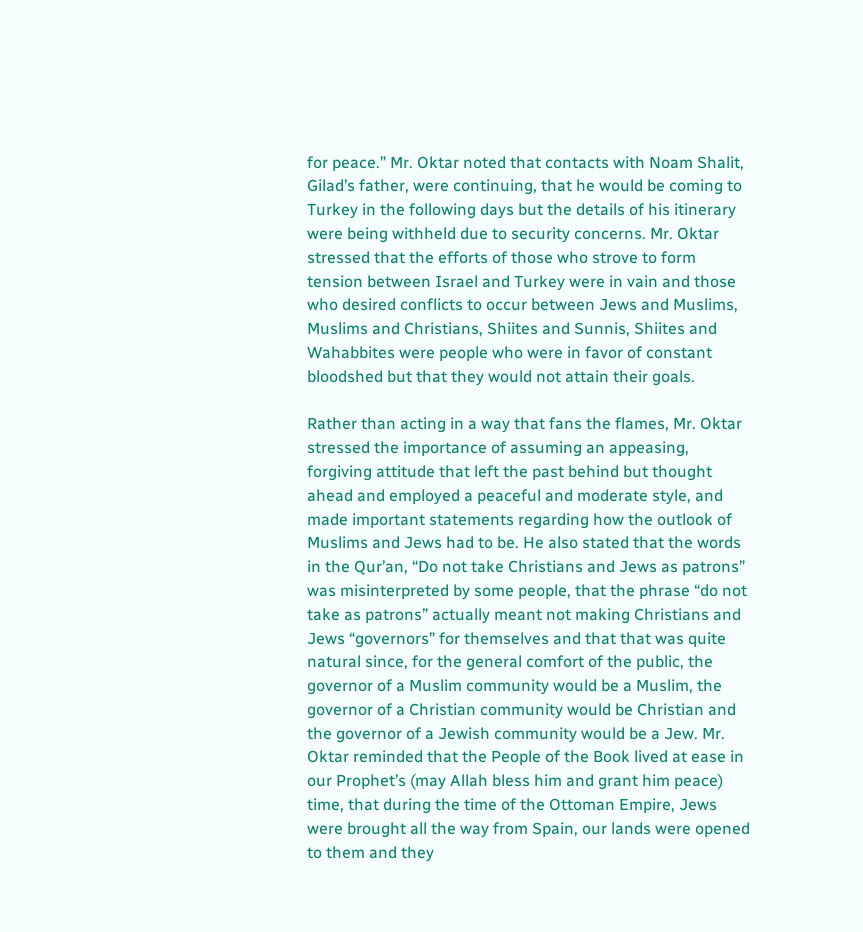for peace.” Mr. Oktar noted that contacts with Noam Shalit, Gilad’s father, were continuing, that he would be coming to Turkey in the following days but the details of his itinerary were being withheld due to security concerns. Mr. Oktar stressed that the efforts of those who strove to form tension between Israel and Turkey were in vain and those who desired conflicts to occur between Jews and Muslims, Muslims and Christians, Shiites and Sunnis, Shiites and Wahabbites were people who were in favor of constant bloodshed but that they would not attain their goals.

Rather than acting in a way that fans the flames, Mr. Oktar stressed the importance of assuming an appeasing, forgiving attitude that left the past behind but thought ahead and employed a peaceful and moderate style, and made important statements regarding how the outlook of Muslims and Jews had to be. He also stated that the words in the Qur’an, “Do not take Christians and Jews as patrons” was misinterpreted by some people, that the phrase “do not take as patrons” actually meant not making Christians and Jews “governors” for themselves and that that was quite natural since, for the general comfort of the public, the governor of a Muslim community would be a Muslim, the governor of a Christian community would be Christian and the governor of a Jewish community would be a Jew. Mr. Oktar reminded that the People of the Book lived at ease in our Prophet’s (may Allah bless him and grant him peace) time, that during the time of the Ottoman Empire, Jews were brought all the way from Spain, our lands were opened to them and they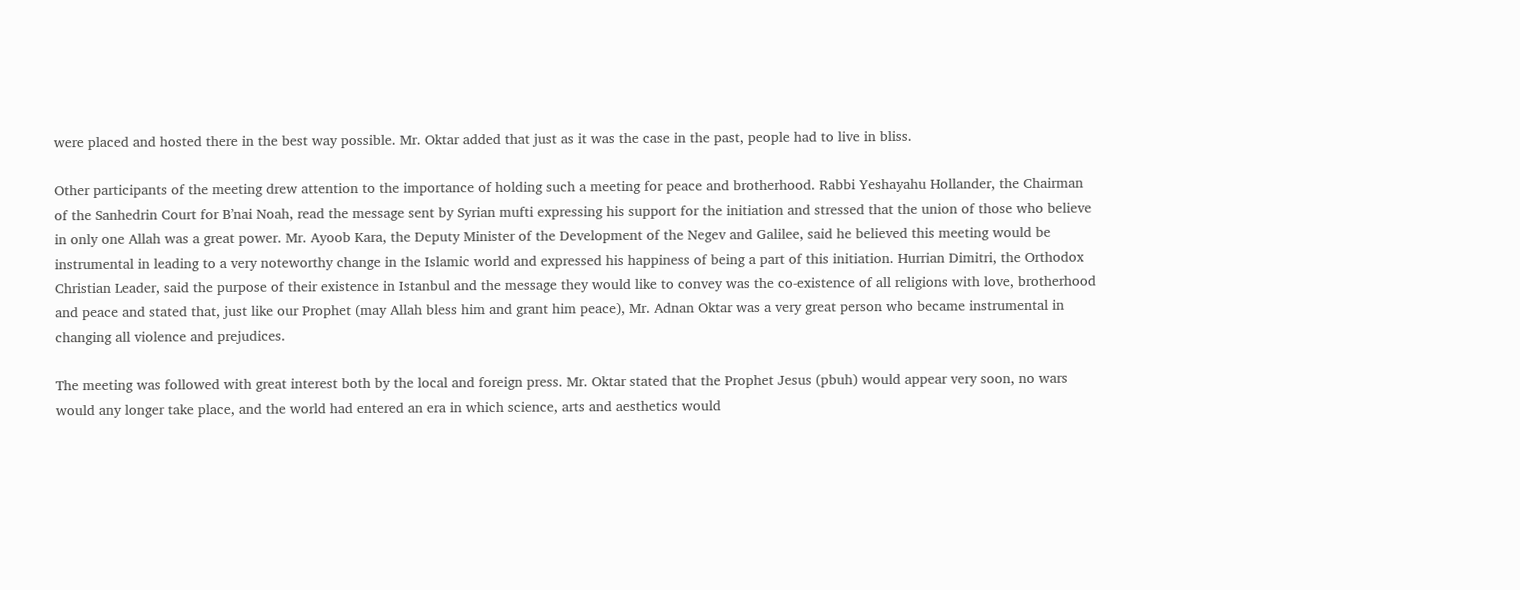were placed and hosted there in the best way possible. Mr. Oktar added that just as it was the case in the past, people had to live in bliss.

Other participants of the meeting drew attention to the importance of holding such a meeting for peace and brotherhood. Rabbi Yeshayahu Hollander, the Chairman of the Sanhedrin Court for B’nai Noah, read the message sent by Syrian mufti expressing his support for the initiation and stressed that the union of those who believe in only one Allah was a great power. Mr. Ayoob Kara, the Deputy Minister of the Development of the Negev and Galilee, said he believed this meeting would be instrumental in leading to a very noteworthy change in the Islamic world and expressed his happiness of being a part of this initiation. Hurrian Dimitri, the Orthodox Christian Leader, said the purpose of their existence in Istanbul and the message they would like to convey was the co-existence of all religions with love, brotherhood and peace and stated that, just like our Prophet (may Allah bless him and grant him peace), Mr. Adnan Oktar was a very great person who became instrumental in changing all violence and prejudices.

The meeting was followed with great interest both by the local and foreign press. Mr. Oktar stated that the Prophet Jesus (pbuh) would appear very soon, no wars would any longer take place, and the world had entered an era in which science, arts and aesthetics would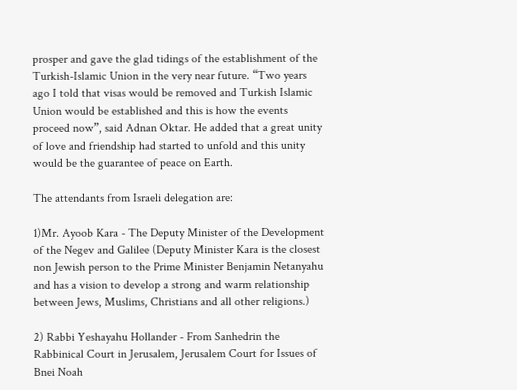prosper and gave the glad tidings of the establishment of the Turkish-Islamic Union in the very near future. “Two years ago I told that visas would be removed and Turkish Islamic Union would be established and this is how the events proceed now”, said Adnan Oktar. He added that a great unity of love and friendship had started to unfold and this unity would be the guarantee of peace on Earth.

The attendants from Israeli delegation are:

1)Mr. Ayoob Kara - The Deputy Minister of the Development of the Negev and Galilee (Deputy Minister Kara is the closest non Jewish person to the Prime Minister Benjamin Netanyahu and has a vision to develop a strong and warm relationship between Jews, Muslims, Christians and all other religions.)

2) Rabbi Yeshayahu Hollander - From Sanhedrin the Rabbinical Court in Jerusalem, Jerusalem Court for Issues of Bnei Noah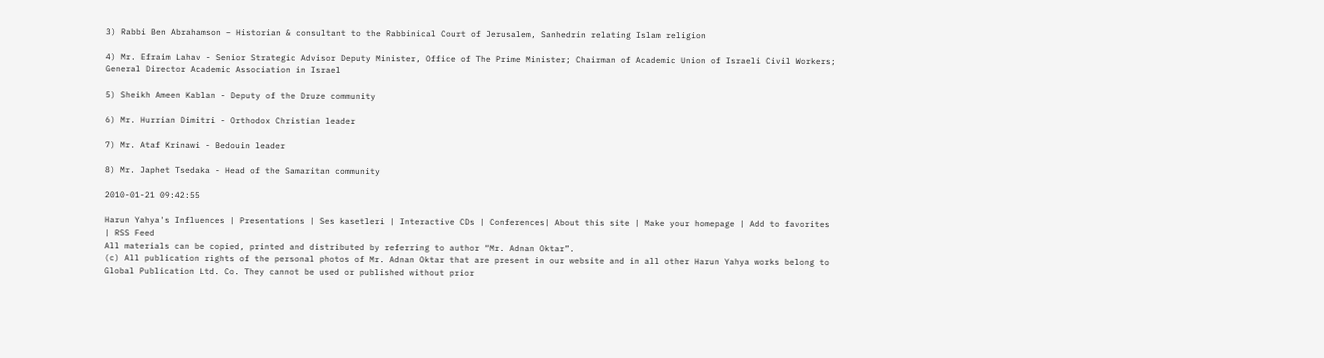3) Rabbi Ben Abrahamson – Historian & consultant to the Rabbinical Court of Jerusalem, Sanhedrin relating Islam religion

4) Mr. Efraim Lahav - Senior Strategic Advisor Deputy Minister, Office of The Prime Minister; Chairman of Academic Union of Israeli Civil Workers; General Director Academic Association in Israel

5) Sheikh Ameen Kablan - Deputy of the Druze community

6) Mr. Hurrian Dimitri - Orthodox Christian leader

7) Mr. Ataf Krinawi - Bedouin leader

8) Mr. Japhet Tsedaka - Head of the Samaritan community

2010-01-21 09:42:55

Harun Yahya's Influences | Presentations | Ses kasetleri | Interactive CDs | Conferences| About this site | Make your homepage | Add to favorites | RSS Feed
All materials can be copied, printed and distributed by referring to author “Mr. Adnan Oktar”.
(c) All publication rights of the personal photos of Mr. Adnan Oktar that are present in our website and in all other Harun Yahya works belong to Global Publication Ltd. Co. They cannot be used or published without prior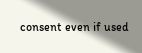consent even if used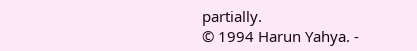partially.
© 1994 Harun Yahya. -